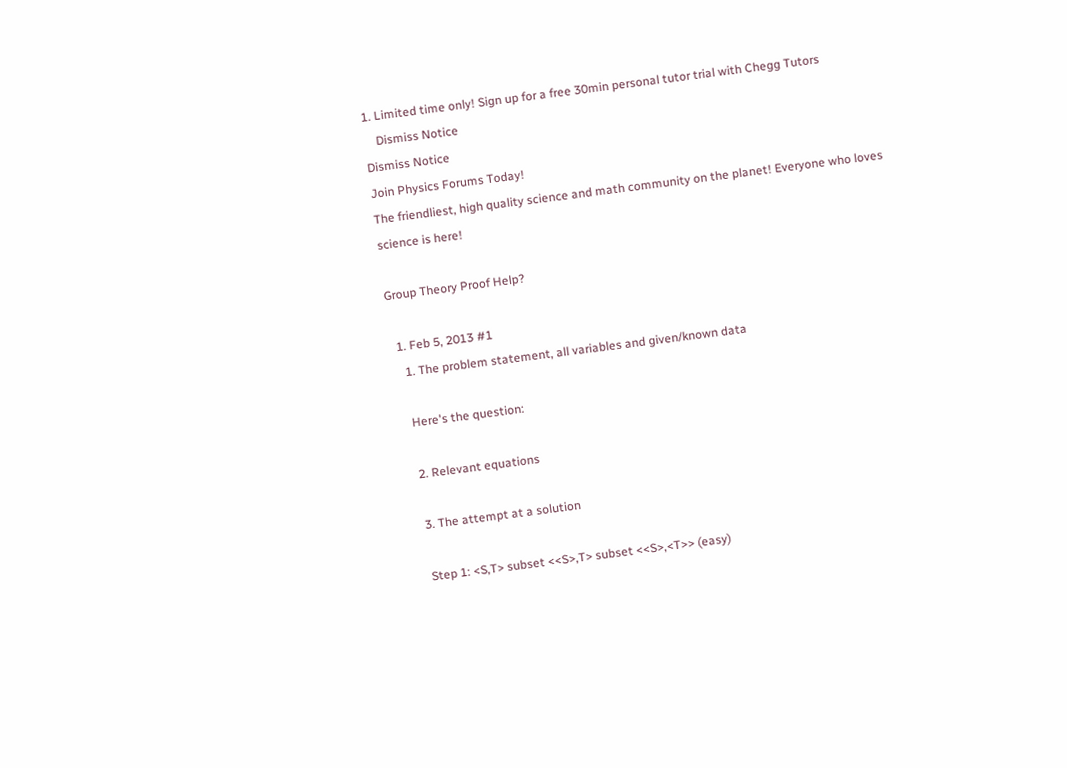1. Limited time only! Sign up for a free 30min personal tutor trial with Chegg Tutors
    Dismiss Notice
Dismiss Notice
Join Physics Forums Today!
The friendliest, high quality science and math community on the planet! Everyone who loves science is here!

Group Theory Proof Help?

  1. Feb 5, 2013 #1
    1. The problem statement, all variables and given/known data

    Here's the question:

    2. Relevant equations

    3. The attempt at a solution

    Step 1: <S,T> subset <<S>,T> subset <<S>,<T>> (easy)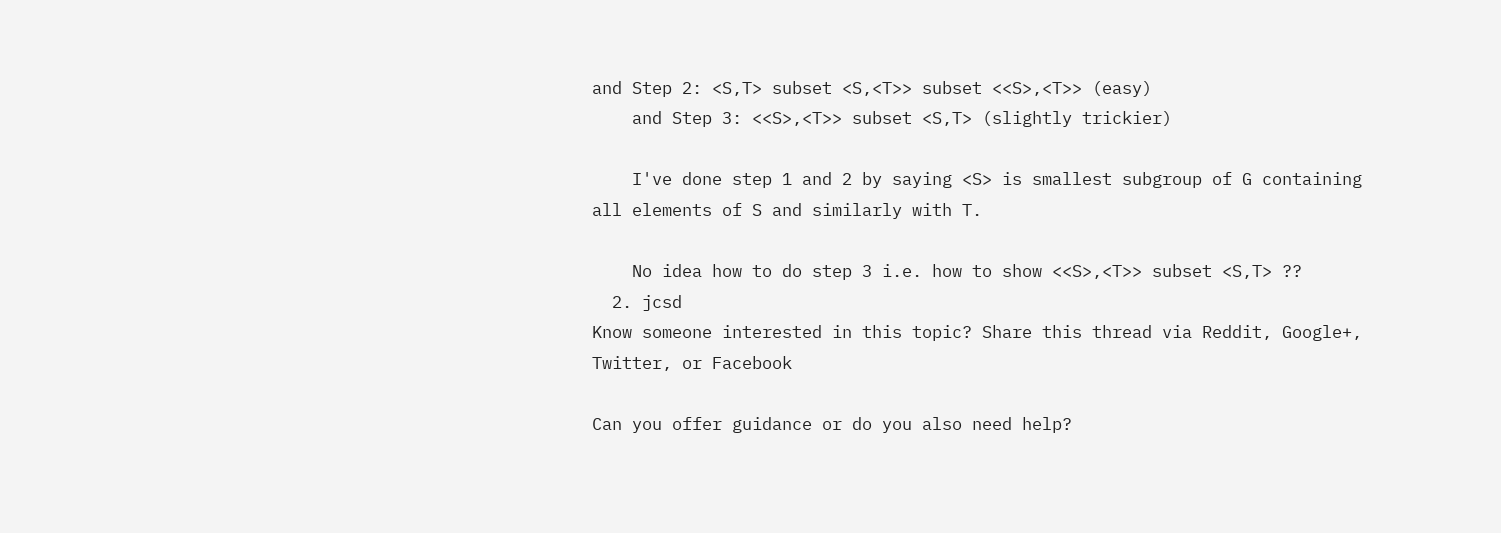and Step 2: <S,T> subset <S,<T>> subset <<S>,<T>> (easy)
    and Step 3: <<S>,<T>> subset <S,T> (slightly trickier)

    I've done step 1 and 2 by saying <S> is smallest subgroup of G containing all elements of S and similarly with T.

    No idea how to do step 3 i.e. how to show <<S>,<T>> subset <S,T> ??
  2. jcsd
Know someone interested in this topic? Share this thread via Reddit, Google+, Twitter, or Facebook

Can you offer guidance or do you also need help?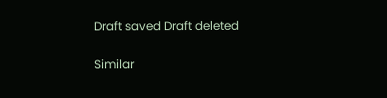Draft saved Draft deleted

Similar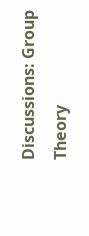Discussions: Group Theory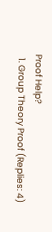Proof Help?
  1. Group Theory Proof (Replies: 4)